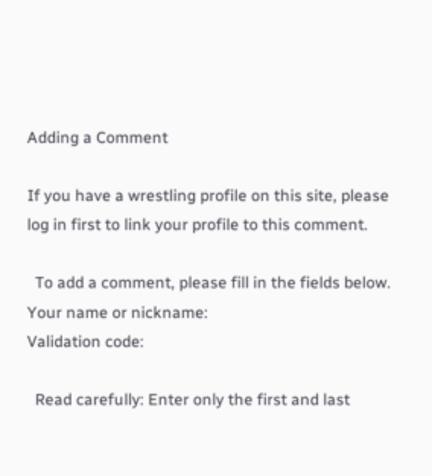Adding a Comment

If you have a wrestling profile on this site, please log in first to link your profile to this comment.

  To add a comment, please fill in the fields below.
Your name or nickname:
Validation code:

  Read carefully: Enter only the first and last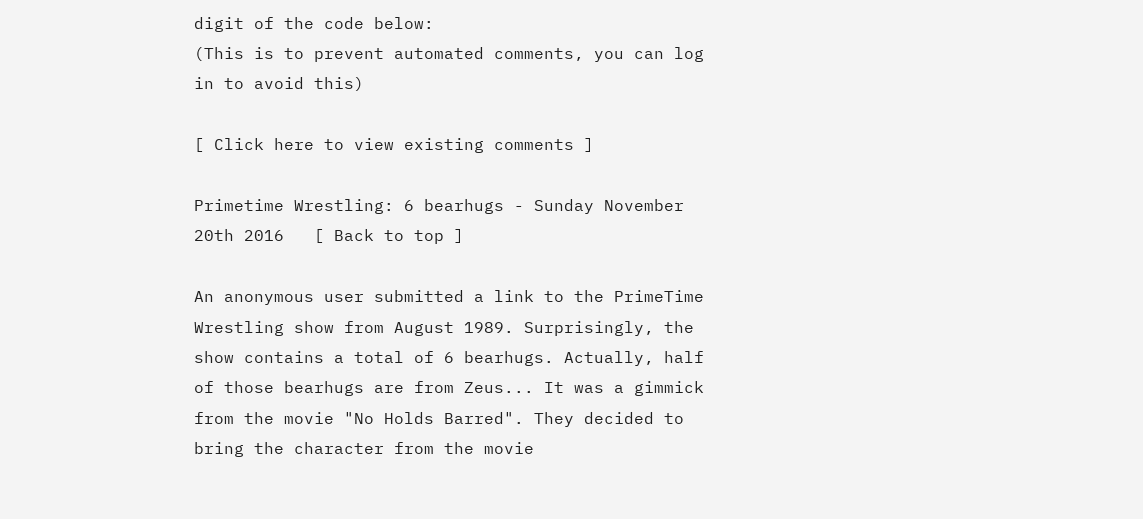digit of the code below:
(This is to prevent automated comments, you can log in to avoid this)

[ Click here to view existing comments ]

Primetime Wrestling: 6 bearhugs - Sunday November 20th 2016   [ Back to top ]

An anonymous user submitted a link to the PrimeTime Wrestling show from August 1989. Surprisingly, the show contains a total of 6 bearhugs. Actually, half of those bearhugs are from Zeus... It was a gimmick from the movie "No Holds Barred". They decided to bring the character from the movie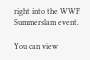right into the WWF Summerslam event.

You can view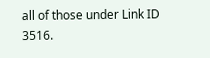all of those under Link ID 3516.